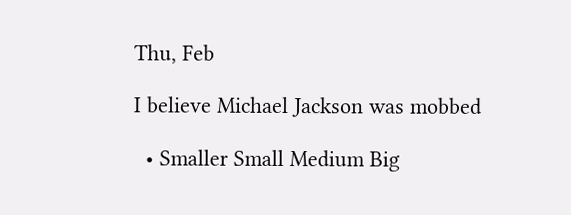Thu, Feb

I believe Michael Jackson was mobbed

  • Smaller Small Medium Big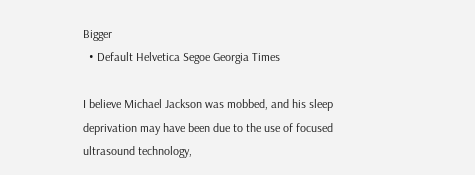Bigger
  • Default Helvetica Segoe Georgia Times

I believe Michael Jackson was mobbed, and his sleep deprivation may have been due to the use of focused ultrasound technology,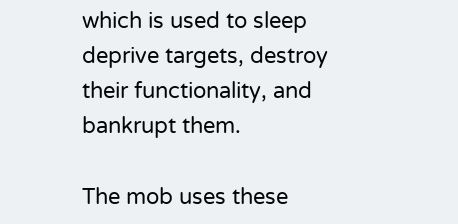which is used to sleep deprive targets, destroy their functionality, and bankrupt them.

The mob uses these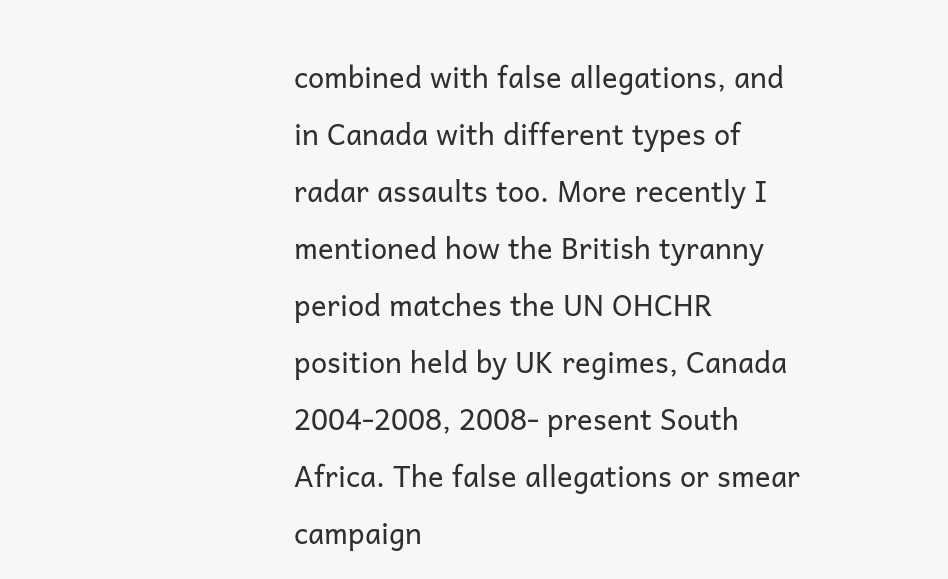combined with false allegations, and in Canada with different types of radar assaults too. More recently I mentioned how the British tyranny period matches the UN OHCHR position held by UK regimes, Canada 2004-2008, 2008- present South Africa. The false allegations or smear campaign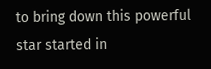to bring down this powerful star started in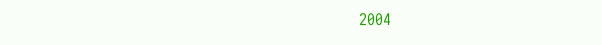2004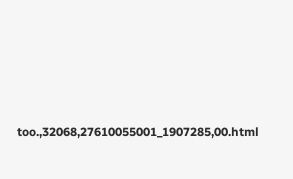too.,32068,27610055001_1907285,00.html